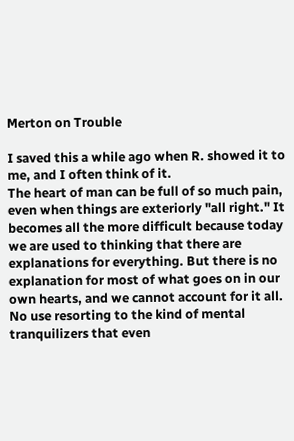Merton on Trouble

I saved this a while ago when R. showed it to me, and I often think of it.
The heart of man can be full of so much pain, even when things are exteriorly "all right." It becomes all the more difficult because today we are used to thinking that there are explanations for everything. But there is no explanation for most of what goes on in our own hearts, and we cannot account for it all. No use resorting to the kind of mental tranquilizers that even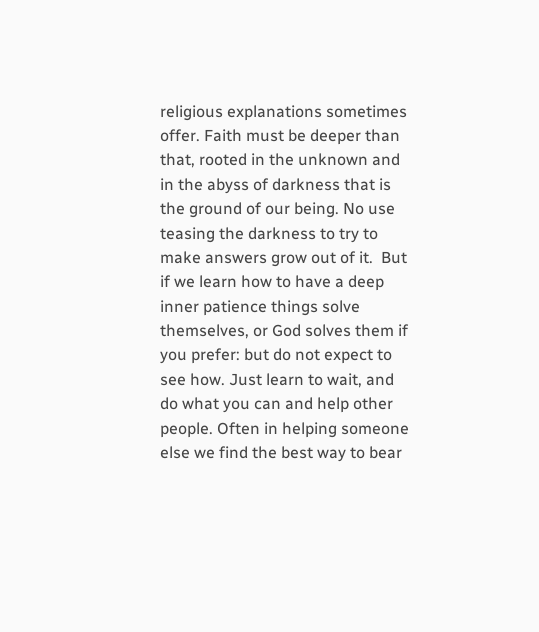religious explanations sometimes offer. Faith must be deeper than that, rooted in the unknown and in the abyss of darkness that is the ground of our being. No use teasing the darkness to try to make answers grow out of it.  But if we learn how to have a deep inner patience things solve themselves, or God solves them if you prefer: but do not expect to see how. Just learn to wait, and do what you can and help other people. Often in helping someone else we find the best way to bear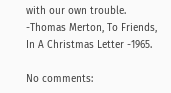with our own trouble.
-Thomas Merton, To Friends, In A Christmas Letter -1965.

No comments: